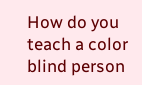How do you teach a color blind person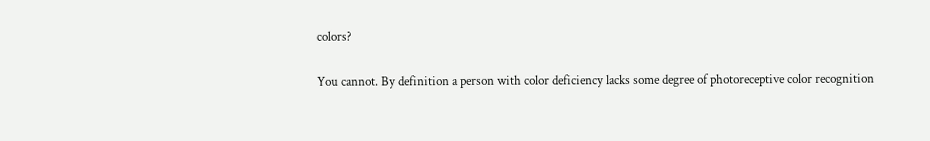colors?

You cannot. By definition a person with color deficiency lacks some degree of photoreceptive color recognition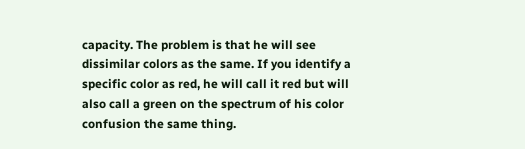capacity. The problem is that he will see dissimilar colors as the same. If you identify a specific color as red, he will call it red but will also call a green on the spectrum of his color confusion the same thing.